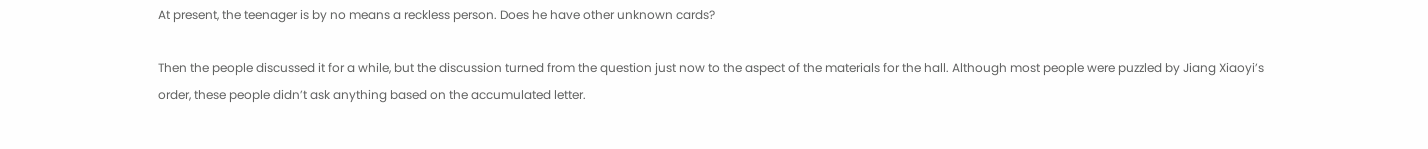At present, the teenager is by no means a reckless person. Does he have other unknown cards?

Then the people discussed it for a while, but the discussion turned from the question just now to the aspect of the materials for the hall. Although most people were puzzled by Jiang Xiaoyi’s order, these people didn’t ask anything based on the accumulated letter.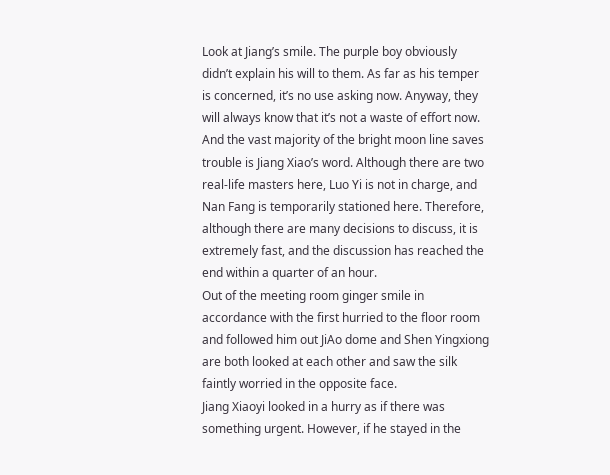Look at Jiang’s smile. The purple boy obviously didn’t explain his will to them. As far as his temper is concerned, it’s no use asking now. Anyway, they will always know that it’s not a waste of effort now.
And the vast majority of the bright moon line saves trouble is Jiang Xiao’s word. Although there are two real-life masters here, Luo Yi is not in charge, and Nan Fang is temporarily stationed here. Therefore, although there are many decisions to discuss, it is extremely fast, and the discussion has reached the end within a quarter of an hour.
Out of the meeting room ginger smile in accordance with the first hurried to the floor room and followed him out JiAo dome and Shen Yingxiong are both looked at each other and saw the silk faintly worried in the opposite face.
Jiang Xiaoyi looked in a hurry as if there was something urgent. However, if he stayed in the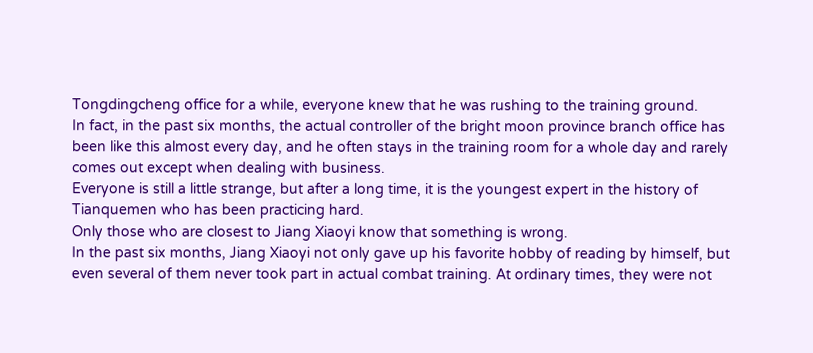Tongdingcheng office for a while, everyone knew that he was rushing to the training ground.
In fact, in the past six months, the actual controller of the bright moon province branch office has been like this almost every day, and he often stays in the training room for a whole day and rarely comes out except when dealing with business.
Everyone is still a little strange, but after a long time, it is the youngest expert in the history of Tianquemen who has been practicing hard.
Only those who are closest to Jiang Xiaoyi know that something is wrong.
In the past six months, Jiang Xiaoyi not only gave up his favorite hobby of reading by himself, but even several of them never took part in actual combat training. At ordinary times, they were not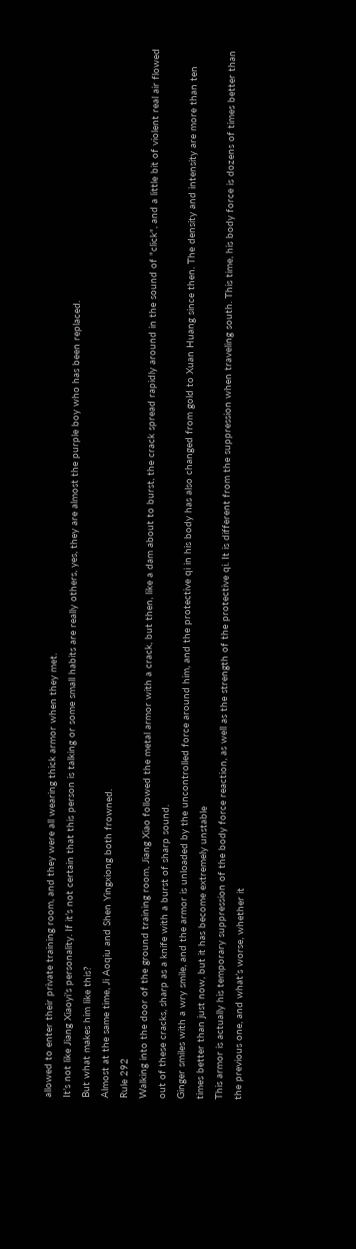allowed to enter their private training room, and they were all wearing thick armor when they met.
It’s not like Jiang Xiaoyi’s personality. If it’s not certain that this person is talking or some small habits are really others, yes, they are almost the purple boy who has been replaced.
But what makes him like this?
Almost at the same time, Ji Aoqiu and Shen Yingxiong both frowned.
Rule 292
Walking into the door of the ground training room, Jiang Xiao followed the metal armor with a crack, but then, like a dam about to burst, the crack spread rapidly around in the sound of "click", and a little bit of violent real air flowed out of these cracks, sharp as a knife with a burst of sharp sound.
Ginger smiles with a wry smile, and the armor is unloaded by the uncontrolled force around him, and the protective qi in his body has also changed from gold to Xuan Huang since then. The density and intensity are more than ten times better than just now, but it has become extremely unstable
This armor is actually his temporary suppression of the body force reaction, as well as the strength of the protective qi. It is different from the suppression when traveling south. This time, his body force is dozens of times better than the previous one, and what’s worse, whether it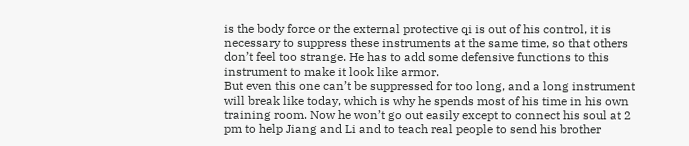is the body force or the external protective qi is out of his control, it is necessary to suppress these instruments at the same time, so that others don’t feel too strange. He has to add some defensive functions to this instrument to make it look like armor.
But even this one can’t be suppressed for too long, and a long instrument will break like today, which is why he spends most of his time in his own training room. Now he won’t go out easily except to connect his soul at 2 pm to help Jiang and Li and to teach real people to send his brother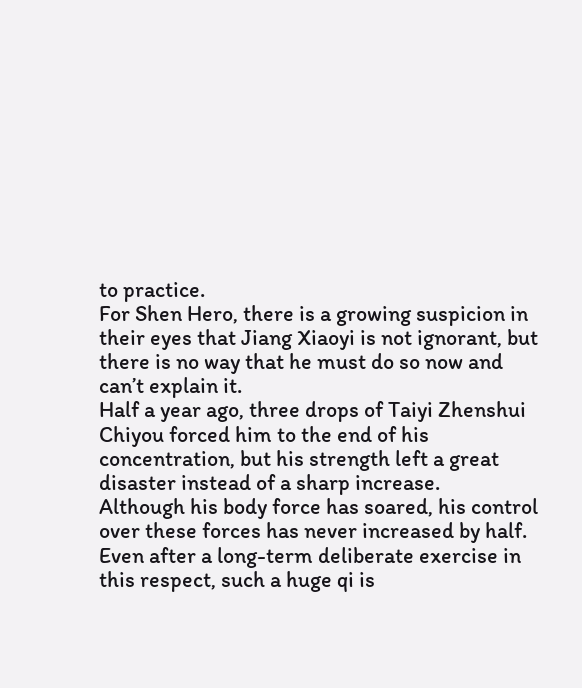to practice.
For Shen Hero, there is a growing suspicion in their eyes that Jiang Xiaoyi is not ignorant, but there is no way that he must do so now and can’t explain it.
Half a year ago, three drops of Taiyi Zhenshui Chiyou forced him to the end of his concentration, but his strength left a great disaster instead of a sharp increase.
Although his body force has soared, his control over these forces has never increased by half. Even after a long-term deliberate exercise in this respect, such a huge qi is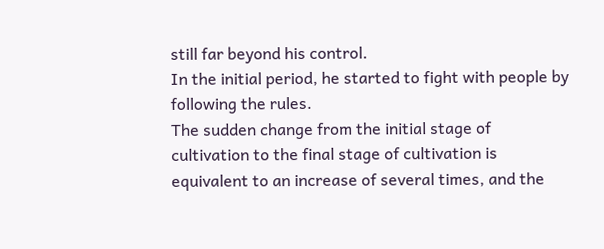still far beyond his control.
In the initial period, he started to fight with people by following the rules.
The sudden change from the initial stage of cultivation to the final stage of cultivation is equivalent to an increase of several times, and the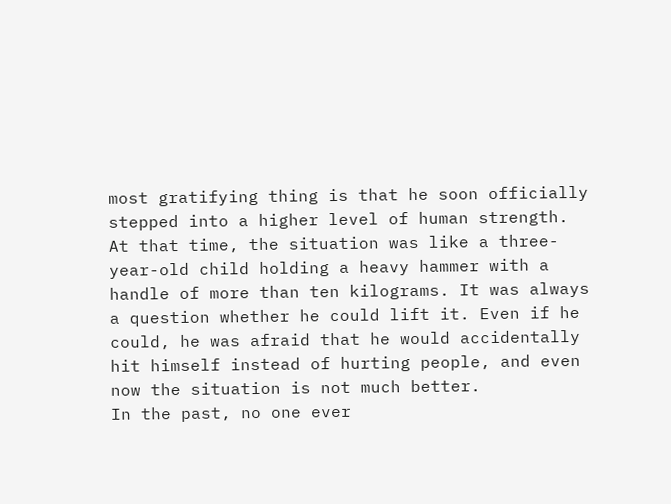most gratifying thing is that he soon officially stepped into a higher level of human strength.
At that time, the situation was like a three-year-old child holding a heavy hammer with a handle of more than ten kilograms. It was always a question whether he could lift it. Even if he could, he was afraid that he would accidentally hit himself instead of hurting people, and even now the situation is not much better.
In the past, no one ever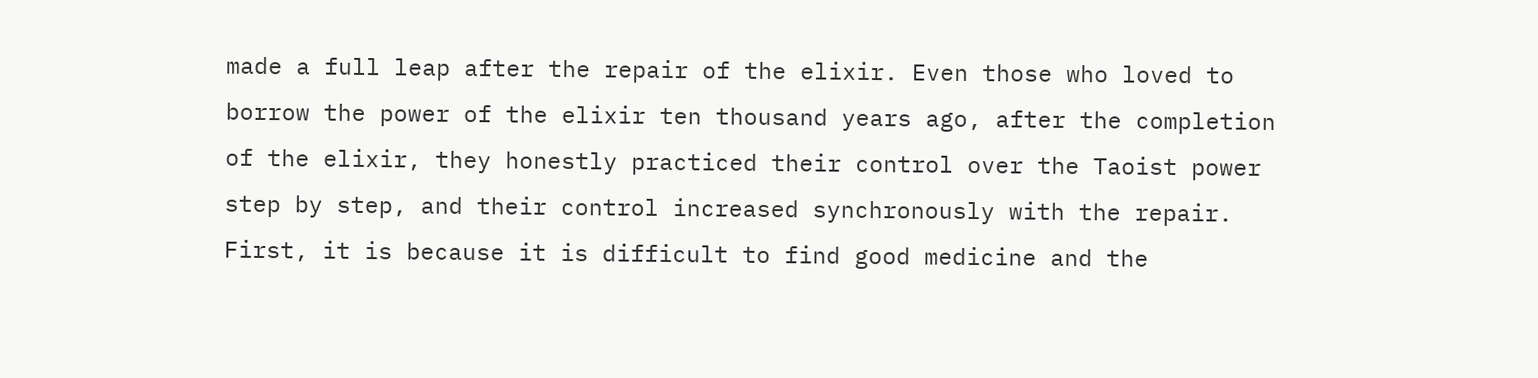made a full leap after the repair of the elixir. Even those who loved to borrow the power of the elixir ten thousand years ago, after the completion of the elixir, they honestly practiced their control over the Taoist power step by step, and their control increased synchronously with the repair.
First, it is because it is difficult to find good medicine and the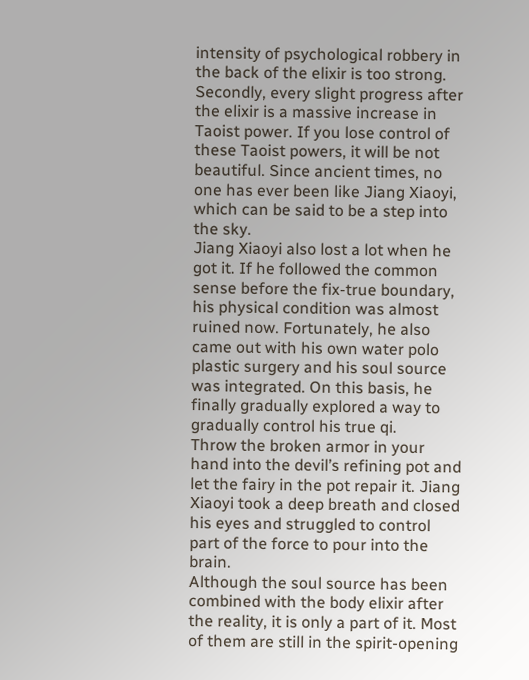intensity of psychological robbery in the back of the elixir is too strong. Secondly, every slight progress after the elixir is a massive increase in Taoist power. If you lose control of these Taoist powers, it will be not beautiful. Since ancient times, no one has ever been like Jiang Xiaoyi, which can be said to be a step into the sky.
Jiang Xiaoyi also lost a lot when he got it. If he followed the common sense before the fix-true boundary, his physical condition was almost ruined now. Fortunately, he also came out with his own water polo plastic surgery and his soul source was integrated. On this basis, he finally gradually explored a way to gradually control his true qi.
Throw the broken armor in your hand into the devil’s refining pot and let the fairy in the pot repair it. Jiang Xiaoyi took a deep breath and closed his eyes and struggled to control part of the force to pour into the brain.
Although the soul source has been combined with the body elixir after the reality, it is only a part of it. Most of them are still in the spirit-opening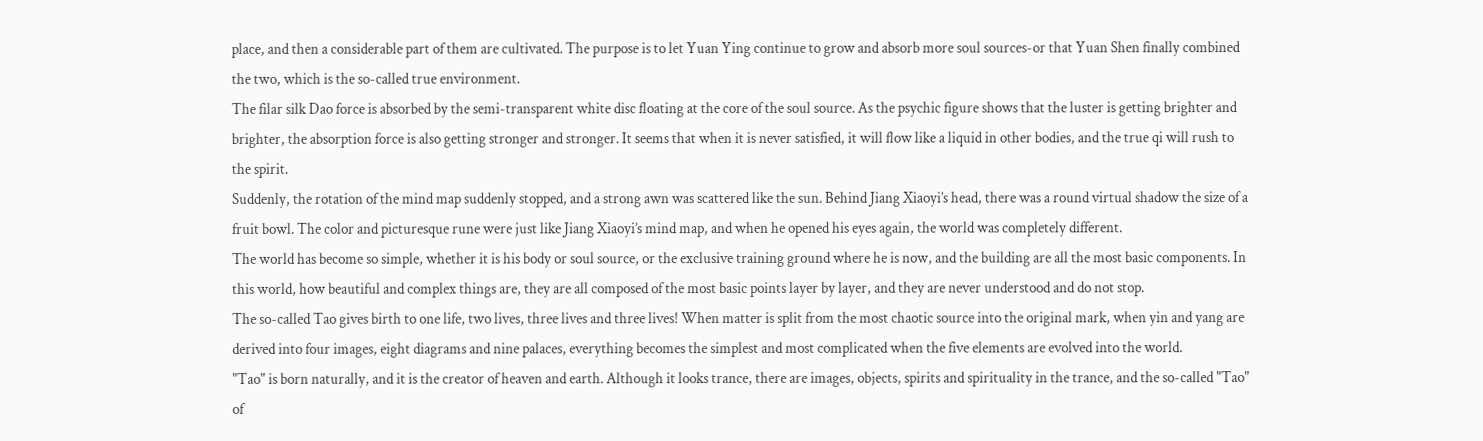place, and then a considerable part of them are cultivated. The purpose is to let Yuan Ying continue to grow and absorb more soul sources-or that Yuan Shen finally combined the two, which is the so-called true environment.
The filar silk Dao force is absorbed by the semi-transparent white disc floating at the core of the soul source. As the psychic figure shows that the luster is getting brighter and brighter, the absorption force is also getting stronger and stronger. It seems that when it is never satisfied, it will flow like a liquid in other bodies, and the true qi will rush to the spirit.
Suddenly, the rotation of the mind map suddenly stopped, and a strong awn was scattered like the sun. Behind Jiang Xiaoyi’s head, there was a round virtual shadow the size of a fruit bowl. The color and picturesque rune were just like Jiang Xiaoyi’s mind map, and when he opened his eyes again, the world was completely different.
The world has become so simple, whether it is his body or soul source, or the exclusive training ground where he is now, and the building are all the most basic components. In this world, how beautiful and complex things are, they are all composed of the most basic points layer by layer, and they are never understood and do not stop.
The so-called Tao gives birth to one life, two lives, three lives and three lives! When matter is split from the most chaotic source into the original mark, when yin and yang are derived into four images, eight diagrams and nine palaces, everything becomes the simplest and most complicated when the five elements are evolved into the world.
"Tao" is born naturally, and it is the creator of heaven and earth. Although it looks trance, there are images, objects, spirits and spirituality in the trance, and the so-called "Tao" of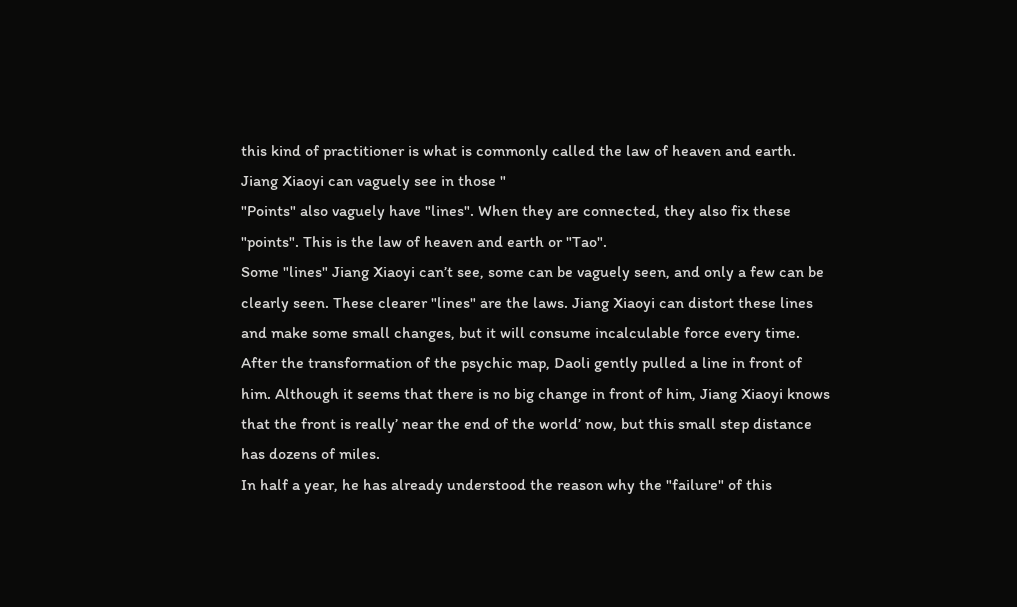this kind of practitioner is what is commonly called the law of heaven and earth.
Jiang Xiaoyi can vaguely see in those "
"Points" also vaguely have "lines". When they are connected, they also fix these "points". This is the law of heaven and earth or "Tao".
Some "lines" Jiang Xiaoyi can’t see, some can be vaguely seen, and only a few can be clearly seen. These clearer "lines" are the laws. Jiang Xiaoyi can distort these lines and make some small changes, but it will consume incalculable force every time.
After the transformation of the psychic map, Daoli gently pulled a line in front of him. Although it seems that there is no big change in front of him, Jiang Xiaoyi knows that the front is really’ near the end of the world’ now, but this small step distance has dozens of miles.
In half a year, he has already understood the reason why the "failure" of this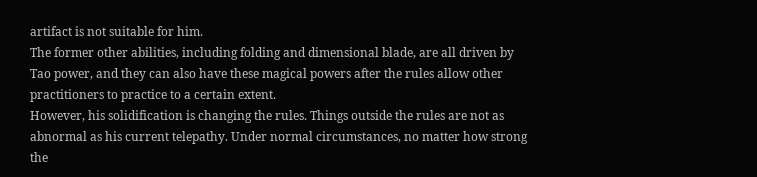artifact is not suitable for him.
The former other abilities, including folding and dimensional blade, are all driven by Tao power, and they can also have these magical powers after the rules allow other practitioners to practice to a certain extent.
However, his solidification is changing the rules. Things outside the rules are not as abnormal as his current telepathy. Under normal circumstances, no matter how strong the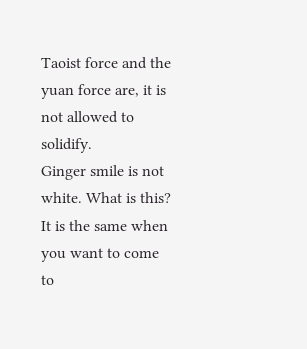Taoist force and the yuan force are, it is not allowed to solidify.
Ginger smile is not white. What is this? It is the same when you want to come to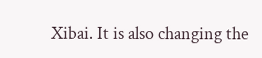Xibai. It is also changing the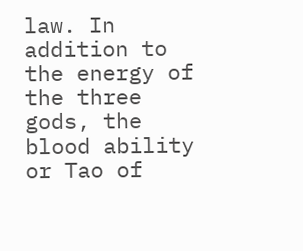law. In addition to the energy of the three gods, the blood ability or Tao of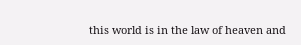this world is in the law of heaven and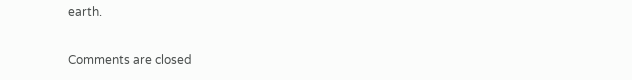earth.

Comments are closed